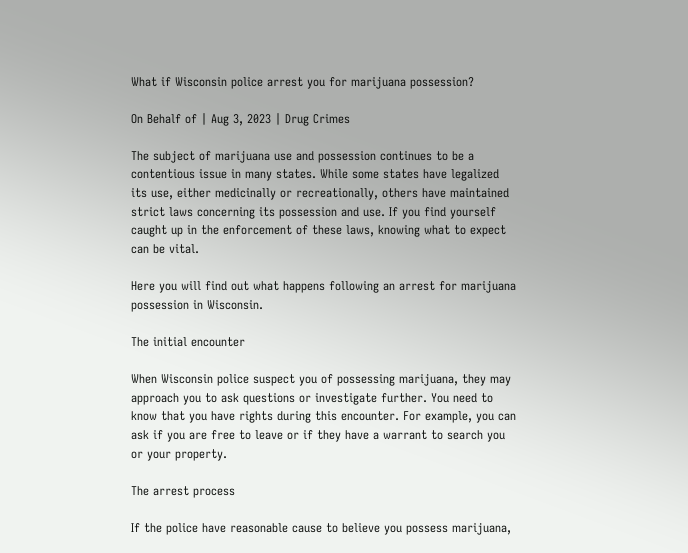What if Wisconsin police arrest you for marijuana possession?

On Behalf of | Aug 3, 2023 | Drug Crimes

The subject of marijuana use and possession continues to be a contentious issue in many states. While some states have legalized its use, either medicinally or recreationally, others have maintained strict laws concerning its possession and use. If you find yourself caught up in the enforcement of these laws, knowing what to expect can be vital.

Here you will find out what happens following an arrest for marijuana possession in Wisconsin.

The initial encounter

When Wisconsin police suspect you of possessing marijuana, they may approach you to ask questions or investigate further. You need to know that you have rights during this encounter. For example, you can ask if you are free to leave or if they have a warrant to search you or your property.

The arrest process

If the police have reasonable cause to believe you possess marijuana,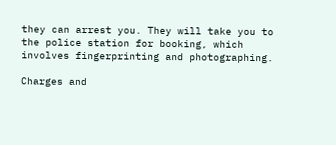they can arrest you. They will take you to the police station for booking, which involves fingerprinting and photographing.

Charges and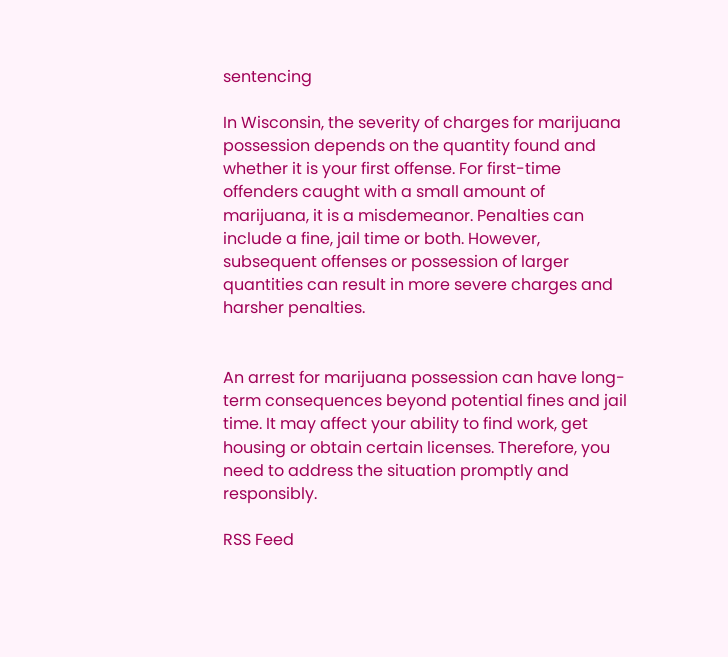sentencing

In Wisconsin, the severity of charges for marijuana possession depends on the quantity found and whether it is your first offense. For first-time offenders caught with a small amount of marijuana, it is a misdemeanor. Penalties can include a fine, jail time or both. However, subsequent offenses or possession of larger quantities can result in more severe charges and harsher penalties.


An arrest for marijuana possession can have long-term consequences beyond potential fines and jail time. It may affect your ability to find work, get housing or obtain certain licenses. Therefore, you need to address the situation promptly and responsibly.

RSS Feed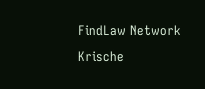FindLaw Network
Krische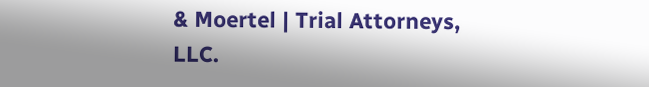& Moertel | Trial Attorneys, LLC.